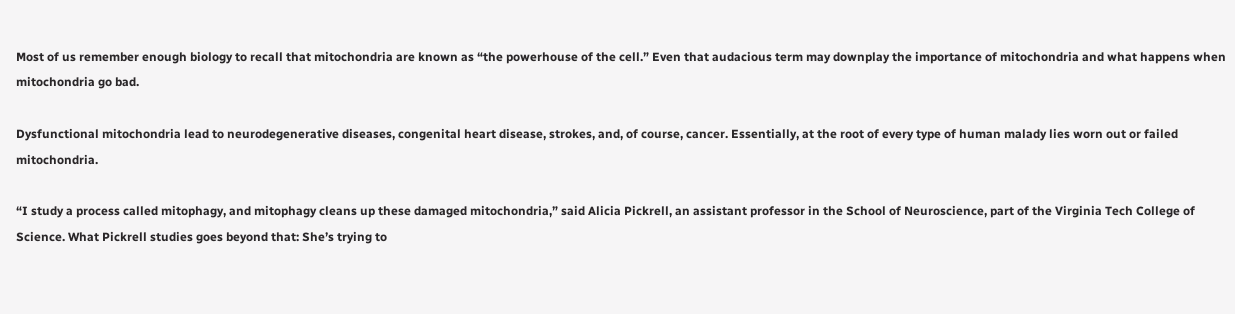Most of us remember enough biology to recall that mitochondria are known as “the powerhouse of the cell.” Even that audacious term may downplay the importance of mitochondria and what happens when mitochondria go bad.

Dysfunctional mitochondria lead to neurodegenerative diseases, congenital heart disease, strokes, and, of course, cancer. Essentially, at the root of every type of human malady lies worn out or failed mitochondria.

“I study a process called mitophagy, and mitophagy cleans up these damaged mitochondria,” said Alicia Pickrell, an assistant professor in the School of Neuroscience, part of the Virginia Tech College of Science. What Pickrell studies goes beyond that: She’s trying to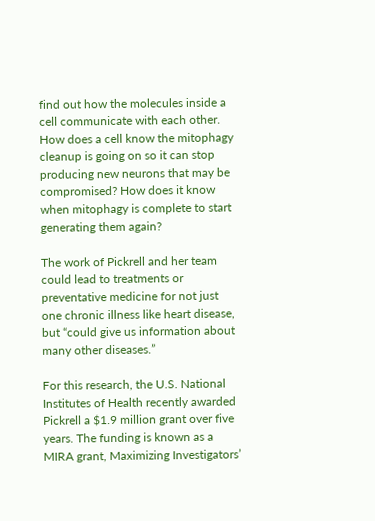find out how the molecules inside a cell communicate with each other. How does a cell know the mitophagy cleanup is going on so it can stop producing new neurons that may be compromised? How does it know when mitophagy is complete to start generating them again?

The work of Pickrell and her team could lead to treatments or preventative medicine for not just one chronic illness like heart disease, but “could give us information about many other diseases.”

For this research, the U.S. National Institutes of Health recently awarded Pickrell a $1.9 million grant over five years. The funding is known as a MIRA grant, Maximizing Investigators’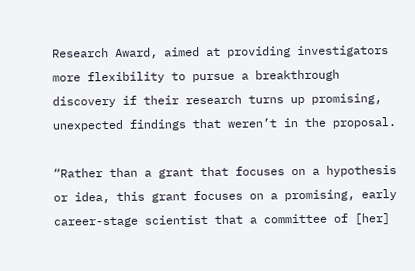Research Award, aimed at providing investigators more flexibility to pursue a breakthrough discovery if their research turns up promising, unexpected findings that weren’t in the proposal.

“Rather than a grant that focuses on a hypothesis or idea, this grant focuses on a promising, early career-stage scientist that a committee of [her]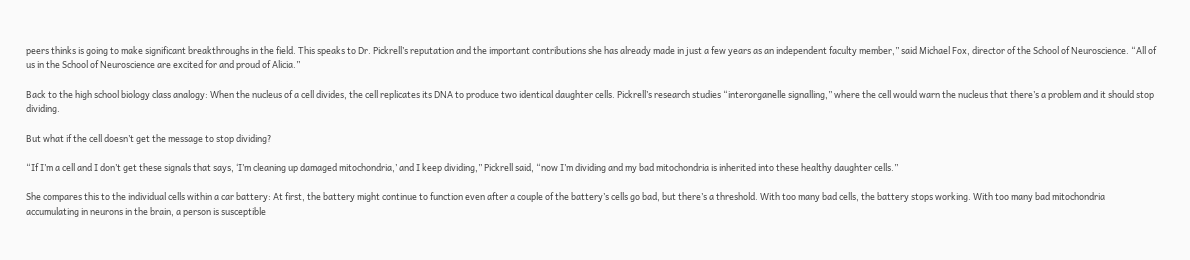peers thinks is going to make significant breakthroughs in the field. This speaks to Dr. Pickrell’s reputation and the important contributions she has already made in just a few years as an independent faculty member,” said Michael Fox, director of the School of Neuroscience. “All of us in the School of Neuroscience are excited for and proud of Alicia.”

Back to the high school biology class analogy: When the nucleus of a cell divides, the cell replicates its DNA to produce two identical daughter cells. Pickrell’s research studies “interorganelle signalling,” where the cell would warn the nucleus that there’s a problem and it should stop dividing.

But what if the cell doesn’t get the message to stop dividing?

“If I’m a cell and I don’t get these signals that says, ‘I’m cleaning up damaged mitochondria,’ and I keep dividing,” Pickrell said, “now I’m dividing and my bad mitochondria is inherited into these healthy daughter cells.”

She compares this to the individual cells within a car battery: At first, the battery might continue to function even after a couple of the battery’s cells go bad, but there’s a threshold. With too many bad cells, the battery stops working. With too many bad mitochondria accumulating in neurons in the brain, a person is susceptible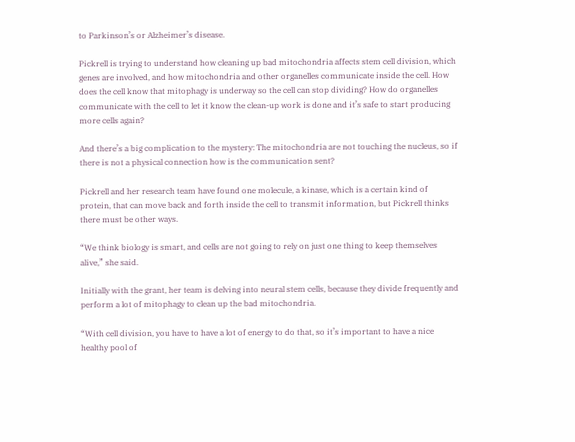to Parkinson’s or Alzheimer’s disease.

Pickrell is trying to understand how cleaning up bad mitochondria affects stem cell division, which genes are involved, and how mitochondria and other organelles communicate inside the cell. How does the cell know that mitophagy is underway so the cell can stop dividing? How do organelles communicate with the cell to let it know the clean-up work is done and it’s safe to start producing more cells again?

And there’s a big complication to the mystery: The mitochondria are not touching the nucleus, so if there is not a physical connection how is the communication sent?

Pickrell and her research team have found one molecule, a kinase, which is a certain kind of protein, that can move back and forth inside the cell to transmit information, but Pickrell thinks there must be other ways.

“We think biology is smart, and cells are not going to rely on just one thing to keep themselves alive,” she said.

Initially with the grant, her team is delving into neural stem cells, because they divide frequently and perform a lot of mitophagy to clean up the bad mitochondria.

“With cell division, you have to have a lot of energy to do that, so it’s important to have a nice healthy pool of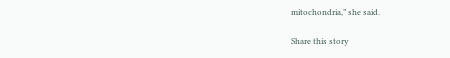mitochondria,” she said.

Share this story